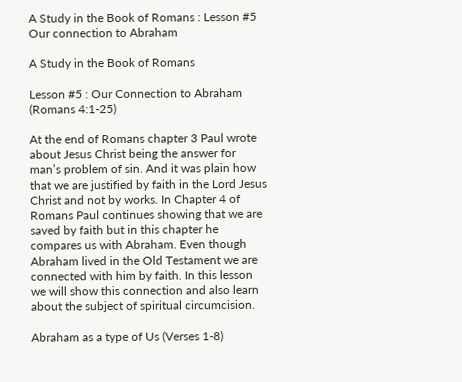A Study in the Book of Romans : Lesson #5 Our connection to Abraham

A Study in the Book of Romans

Lesson #5 : Our Connection to Abraham (Romans 4:1-25)

At the end of Romans chapter 3 Paul wrote about Jesus Christ being the answer for man’s problem of sin. And it was plain how that we are justified by faith in the Lord Jesus Christ and not by works. In Chapter 4 of Romans Paul continues showing that we are saved by faith but in this chapter he compares us with Abraham. Even though Abraham lived in the Old Testament we are connected with him by faith. In this lesson we will show this connection and also learn about the subject of spiritual circumcision.

Abraham as a type of Us (Verses 1-8)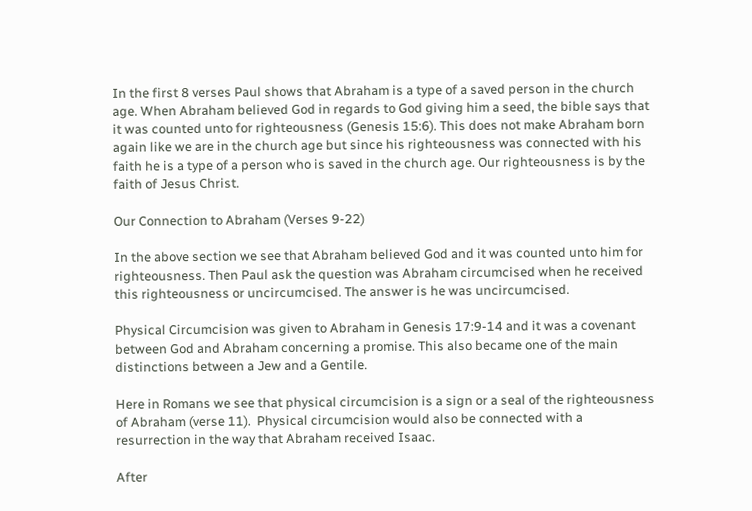In the first 8 verses Paul shows that Abraham is a type of a saved person in the church age. When Abraham believed God in regards to God giving him a seed, the bible says that it was counted unto for righteousness (Genesis 15:6). This does not make Abraham born again like we are in the church age but since his righteousness was connected with his faith he is a type of a person who is saved in the church age. Our righteousness is by the faith of Jesus Christ.

Our Connection to Abraham (Verses 9-22)

In the above section we see that Abraham believed God and it was counted unto him for righteousness. Then Paul ask the question was Abraham circumcised when he received this righteousness or uncircumcised. The answer is he was uncircumcised.

Physical Circumcision was given to Abraham in Genesis 17:9-14 and it was a covenant between God and Abraham concerning a promise. This also became one of the main distinctions between a Jew and a Gentile.

Here in Romans we see that physical circumcision is a sign or a seal of the righteousness of Abraham (verse 11).  Physical circumcision would also be connected with a resurrection in the way that Abraham received Isaac.

After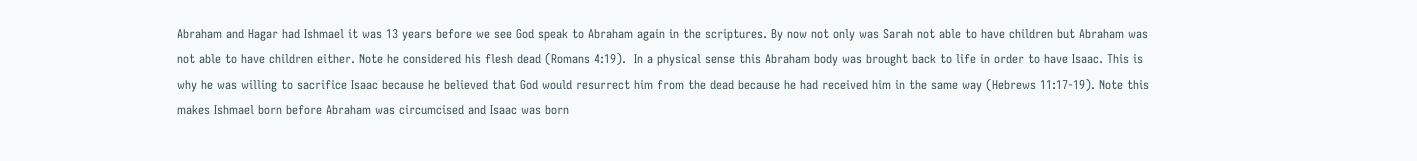Abraham and Hagar had Ishmael it was 13 years before we see God speak to Abraham again in the scriptures. By now not only was Sarah not able to have children but Abraham was not able to have children either. Note he considered his flesh dead (Romans 4:19).  In a physical sense this Abraham body was brought back to life in order to have Isaac. This is why he was willing to sacrifice Isaac because he believed that God would resurrect him from the dead because he had received him in the same way (Hebrews 11:17-19). Note this makes Ishmael born before Abraham was circumcised and Isaac was born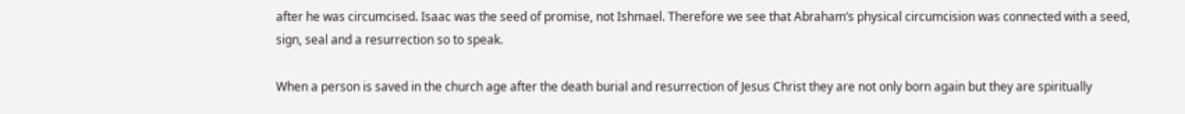after he was circumcised. Isaac was the seed of promise, not Ishmael. Therefore we see that Abraham’s physical circumcision was connected with a seed, sign, seal and a resurrection so to speak.

When a person is saved in the church age after the death burial and resurrection of Jesus Christ they are not only born again but they are spiritually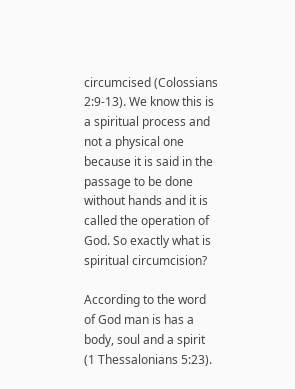circumcised (Colossians 2:9-13). We know this is a spiritual process and not a physical one because it is said in the passage to be done without hands and it is called the operation of God. So exactly what is spiritual circumcision?

According to the word of God man is has a body, soul and a spirit (1 Thessalonians 5:23).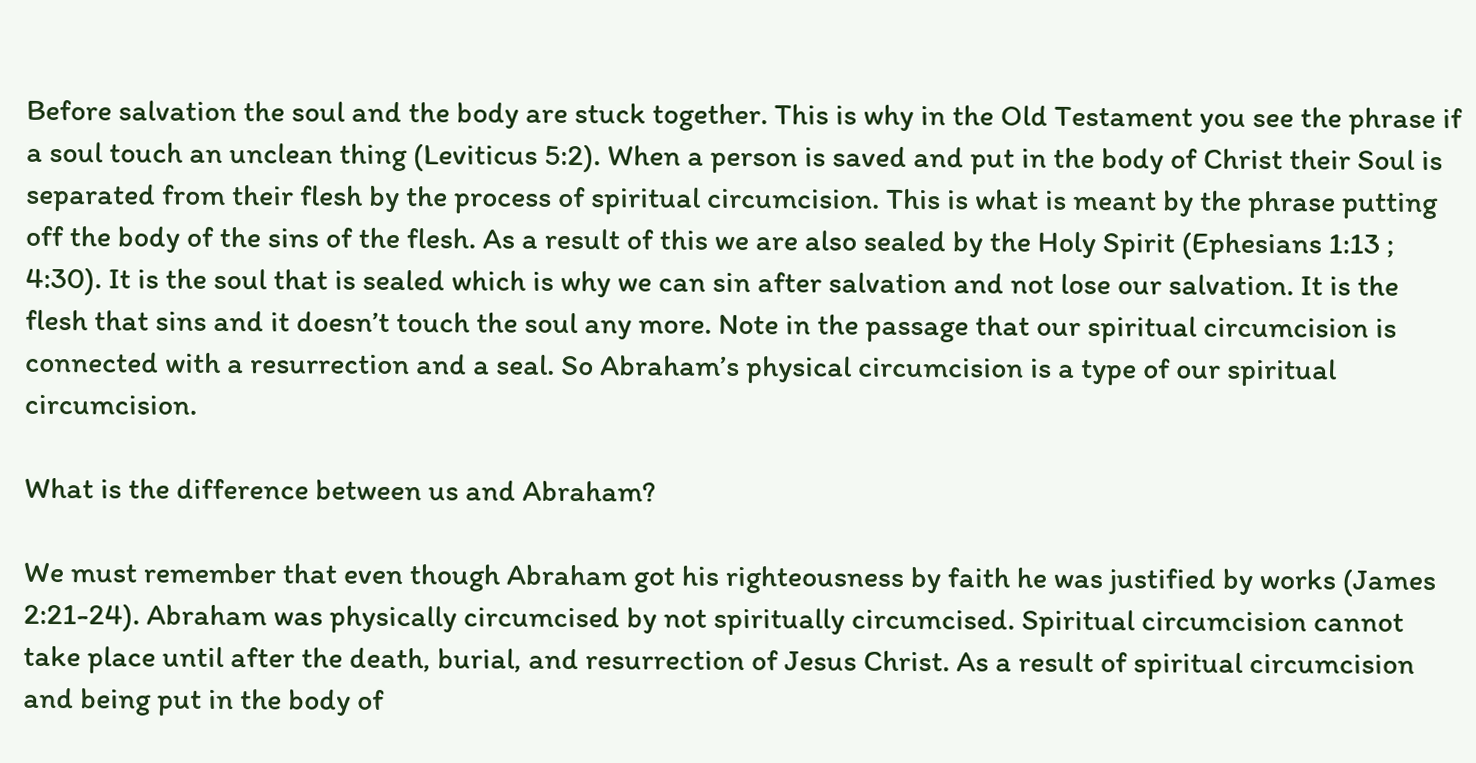Before salvation the soul and the body are stuck together. This is why in the Old Testament you see the phrase if a soul touch an unclean thing (Leviticus 5:2). When a person is saved and put in the body of Christ their Soul is separated from their flesh by the process of spiritual circumcision. This is what is meant by the phrase putting off the body of the sins of the flesh. As a result of this we are also sealed by the Holy Spirit (Ephesians 1:13 ; 4:30). It is the soul that is sealed which is why we can sin after salvation and not lose our salvation. It is the flesh that sins and it doesn’t touch the soul any more. Note in the passage that our spiritual circumcision is connected with a resurrection and a seal. So Abraham’s physical circumcision is a type of our spiritual circumcision.

What is the difference between us and Abraham?

We must remember that even though Abraham got his righteousness by faith he was justified by works (James 2:21-24). Abraham was physically circumcised by not spiritually circumcised. Spiritual circumcision cannot take place until after the death, burial, and resurrection of Jesus Christ. As a result of spiritual circumcision and being put in the body of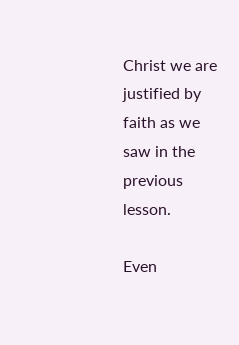Christ we are justified by faith as we saw in the previous lesson.

Even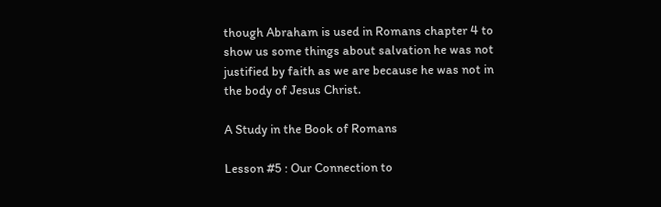though Abraham is used in Romans chapter 4 to show us some things about salvation he was not justified by faith as we are because he was not in the body of Jesus Christ.

A Study in the Book of Romans

Lesson #5 : Our Connection to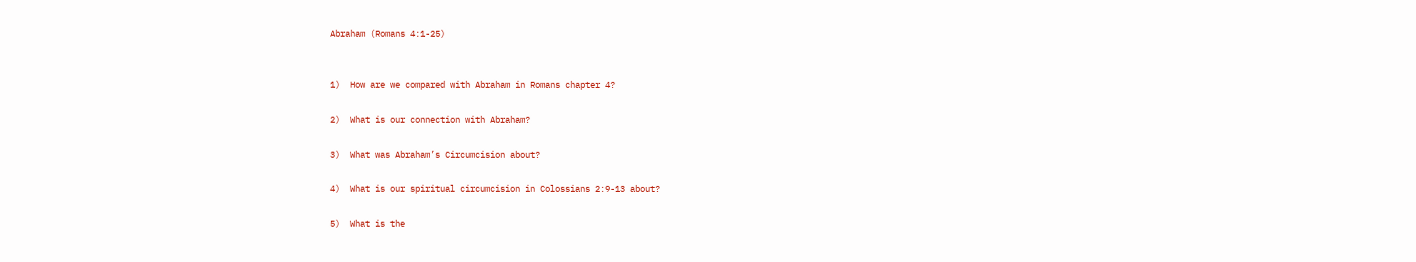Abraham (Romans 4:1-25)


1)  How are we compared with Abraham in Romans chapter 4?

2)  What is our connection with Abraham?

3)  What was Abraham’s Circumcision about?

4)  What is our spiritual circumcision in Colossians 2:9-13 about?

5)  What is the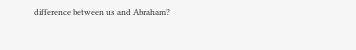difference between us and Abraham?